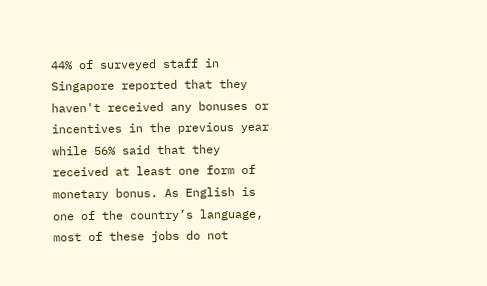44% of surveyed staff in Singapore reported that they haven't received any bonuses or incentives in the previous year while 56% said that they received at least one form of monetary bonus. As English is one of the country’s language, most of these jobs do not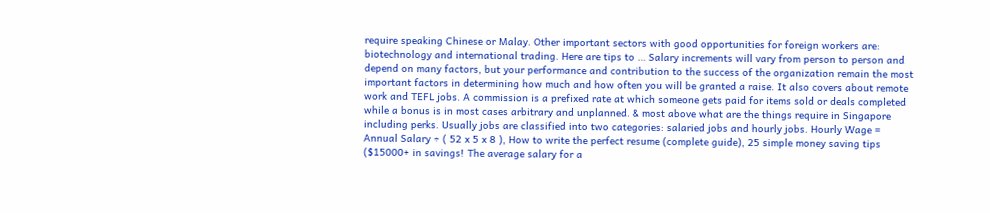require speaking Chinese or Malay. Other important sectors with good opportunities for foreign workers are: biotechnology and international trading. Here are tips to … Salary increments will vary from person to person and depend on many factors, but your performance and contribution to the success of the organization remain the most important factors in determining how much and how often you will be granted a raise. It also covers about remote work and TEFL jobs. A commission is a prefixed rate at which someone gets paid for items sold or deals completed while a bonus is in most cases arbitrary and unplanned. & most above what are the things require in Singapore including perks. Usually jobs are classified into two categories: salaried jobs and hourly jobs. Hourly Wage = Annual Salary ÷ ( 52 x 5 x 8 ), How to write the perfect resume (complete guide), 25 simple money saving tips ($15000+ in savings! The average salary for a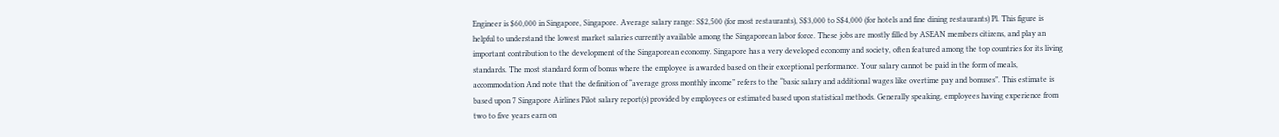Engineer is $60,000 in Singapore, Singapore. Average salary range: S$2,500 (for most restaurants), S$3,000 to S$4,000 (for hotels and fine dining restaurants) Pl. This figure is helpful to understand the lowest market salaries currently available among the Singaporean labor force. These jobs are mostly filled by ASEAN members citizens, and play an important contribution to the development of the Singaporean economy. Singapore has a very developed economy and society, often featured among the top countries for its living standards. The most standard form of bonus where the employee is awarded based on their exceptional performance. Your salary cannot be paid in the form of meals, accommodation And note that the definition of “average gross monthly income” refers to the “basic salary and additional wages like overtime pay and bonuses”. This estimate is based upon 7 Singapore Airlines Pilot salary report(s) provided by employees or estimated based upon statistical methods. Generally speaking, employees having experience from two to five years earn on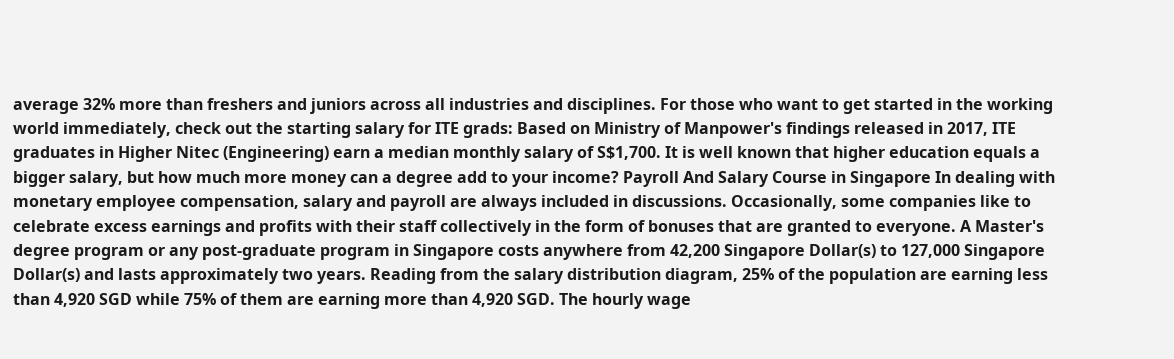average 32% more than freshers and juniors across all industries and disciplines. For those who want to get started in the working world immediately, check out the starting salary for ITE grads: Based on Ministry of Manpower's findings released in 2017, ITE graduates in Higher Nitec (Engineering) earn a median monthly salary of S$1,700. It is well known that higher education equals a bigger salary, but how much more money can a degree add to your income? Payroll And Salary Course in Singapore In dealing with monetary employee compensation, salary and payroll are always included in discussions. Occasionally, some companies like to celebrate excess earnings and profits with their staff collectively in the form of bonuses that are granted to everyone. A Master's degree program or any post-graduate program in Singapore costs anywhere from 42,200 Singapore Dollar(s) to 127,000 Singapore Dollar(s) and lasts approximately two years. Reading from the salary distribution diagram, 25% of the population are earning less than 4,920 SGD while 75% of them are earning more than 4,920 SGD. The hourly wage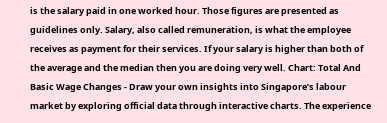is the salary paid in one worked hour. Those figures are presented as guidelines only. Salary, also called remuneration, is what the employee receives as payment for their services. If your salary is higher than both of the average and the median then you are doing very well. Chart: Total And Basic Wage Changes - Draw your own insights into Singapore’s labour market by exploring official data through interactive charts. The experience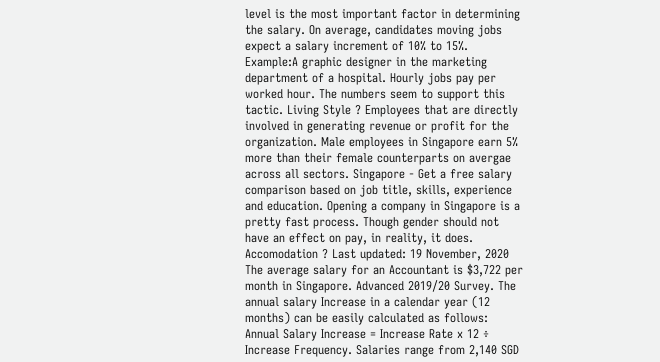level is the most important factor in determining the salary. On average, candidates moving jobs expect a salary increment of 10% to 15%. Example:A graphic designer in the marketing department of a hospital. Hourly jobs pay per worked hour. The numbers seem to support this tactic. Living Style ? Employees that are directly involved in generating revenue or profit for the organization. Male employees in Singapore earn 5% more than their female counterparts on avergae across all sectors. Singapore - Get a free salary comparison based on job title, skills, experience and education. Opening a company in Singapore is a pretty fast process. Though gender should not have an effect on pay, in reality, it does. Accomodation ? Last updated: 19 November, 2020 The average salary for an Accountant is $3,722 per month in Singapore. Advanced 2019/20 Survey. The annual salary Increase in a calendar year (12 months) can be easily calculated as follows: Annual Salary Increase = Increase Rate x 12 ÷ Increase Frequency. Salaries range from 2,140 SGD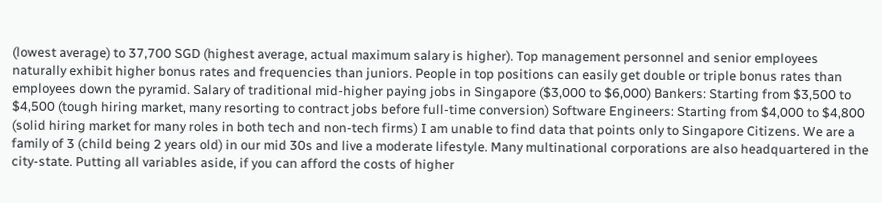(lowest average) to 37,700 SGD (highest average, actual maximum salary is higher). Top management personnel and senior employees naturally exhibit higher bonus rates and frequencies than juniors. People in top positions can easily get double or triple bonus rates than employees down the pyramid. Salary of traditional mid-higher paying jobs in Singapore ($3,000 to $6,000) Bankers: Starting from $3,500 to $4,500 (tough hiring market, many resorting to contract jobs before full-time conversion) Software Engineers: Starting from $4,000 to $4,800 (solid hiring market for many roles in both tech and non-tech firms) I am unable to find data that points only to Singapore Citizens. We are a family of 3 (child being 2 years old) in our mid 30s and live a moderate lifestyle. Many multinational corporations are also headquartered in the city-state. Putting all variables aside, if you can afford the costs of higher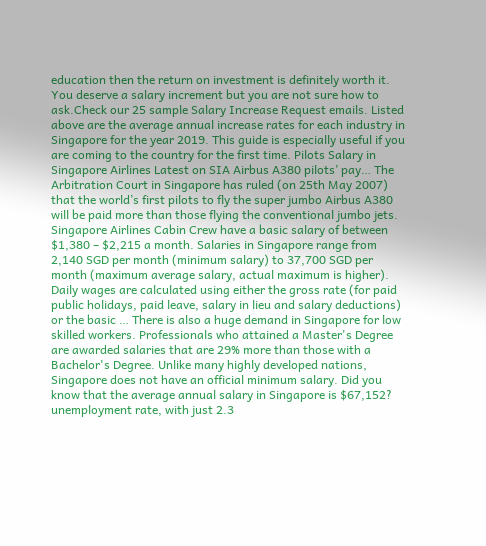education then the return on investment is definitely worth it. You deserve a salary increment but you are not sure how to ask.Check our 25 sample Salary Increase Request emails. Listed above are the average annual increase rates for each industry in Singapore for the year 2019. This guide is especially useful if you are coming to the country for the first time. Pilots Salary in Singapore Airlines Latest on SIA Airbus A380 pilots’ pay… The Arbitration Court in Singapore has ruled (on 25th May 2007) that the world’s first pilots to fly the super jumbo Airbus A380 will be paid more than those flying the conventional jumbo jets. Singapore Airlines Cabin Crew have a basic salary of between $1,380 – $2,215 a month. Salaries in Singapore range from 2,140 SGD per month (minimum salary) to 37,700 SGD per month (maximum average salary, actual maximum is higher). Daily wages are calculated using either the gross rate (for paid public holidays, paid leave, salary in lieu and salary deductions) or the basic … There is also a huge demand in Singapore for low skilled workers. Professionals who attained a Master's Degree are awarded salaries that are 29% more than those with a Bachelor's Degree. Unlike many highly developed nations, Singapore does not have an official minimum salary. Did you know that the average annual salary in Singapore is $67,152? unemployment rate, with just 2.3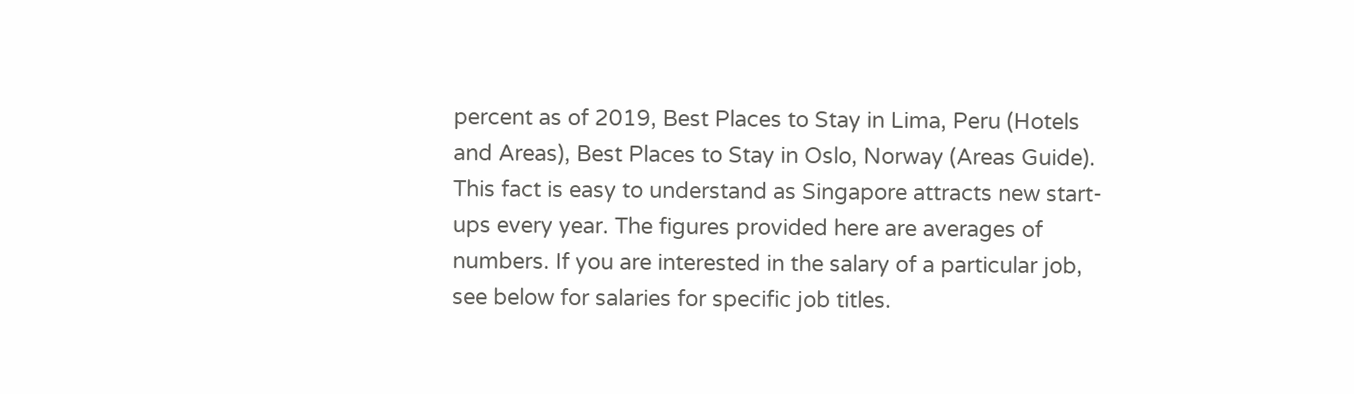percent as of 2019, Best Places to Stay in Lima, Peru (Hotels and Areas), Best Places to Stay in Oslo, Norway (Areas Guide). This fact is easy to understand as Singapore attracts new start-ups every year. The figures provided here are averages of numbers. If you are interested in the salary of a particular job, see below for salaries for specific job titles.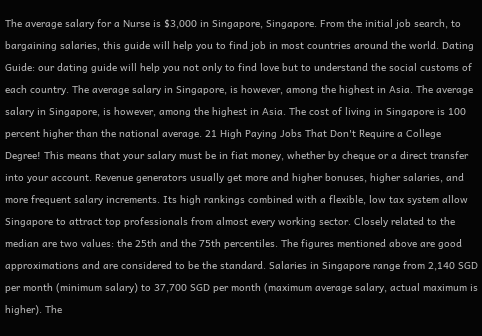The average salary for a Nurse is $3,000 in Singapore, Singapore. From the initial job search, to bargaining salaries, this guide will help you to find job in most countries around the world. Dating Guide: our dating guide will help you not only to find love but to understand the social customs of each country. The average salary in Singapore, is however, among the highest in Asia. The average salary in Singapore, is however, among the highest in Asia. The cost of living in Singapore is 100 percent higher than the national average. 21 High Paying Jobs That Don't Require a College Degree! This means that your salary must be in fiat money, whether by cheque or a direct transfer into your account. Revenue generators usually get more and higher bonuses, higher salaries, and more frequent salary increments. Its high rankings combined with a flexible, low tax system allow Singapore to attract top professionals from almost every working sector. Closely related to the median are two values: the 25th and the 75th percentiles. The figures mentioned above are good approximations and are considered to be the standard. Salaries in Singapore range from 2,140 SGD per month (minimum salary) to 37,700 SGD per month (maximum average salary, actual maximum is higher). The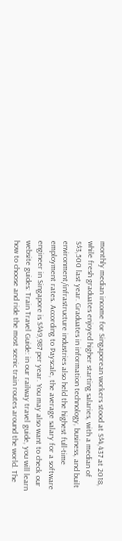monthly median income for Singaporean workers stood at S$4,437 at 2018, while fresh graduates enjoyed higher starting salaries, with a median of S$3,500 last year. Graduates in information technology, business, and built environment/infrastructure industries also held the highest full-time employment rates. According to Payscale, the average salary for a software engineer in Singapore is S$49,987 per year. You may also want to check our website guides: Train Travel Guide: in our railway travel guide, you will learn how to choose and ride the most scenic train routes around the world. The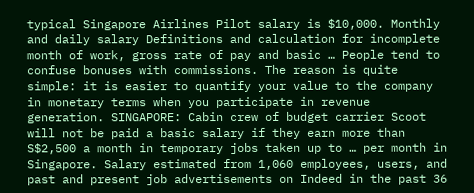typical Singapore Airlines Pilot salary is $10,000. Monthly and daily salary Definitions and calculation for incomplete month of work, gross rate of pay and basic … People tend to confuse bonuses with commissions. The reason is quite simple: it is easier to quantify your value to the company in monetary terms when you participate in revenue generation. SINGAPORE: Cabin crew of budget carrier Scoot will not be paid a basic salary if they earn more than S$2,500 a month in temporary jobs taken up to … per month in Singapore. Salary estimated from 1,060 employees, users, and past and present job advertisements on Indeed in the past 36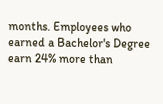months. Employees who earned a Bachelor's Degree earn 24% more than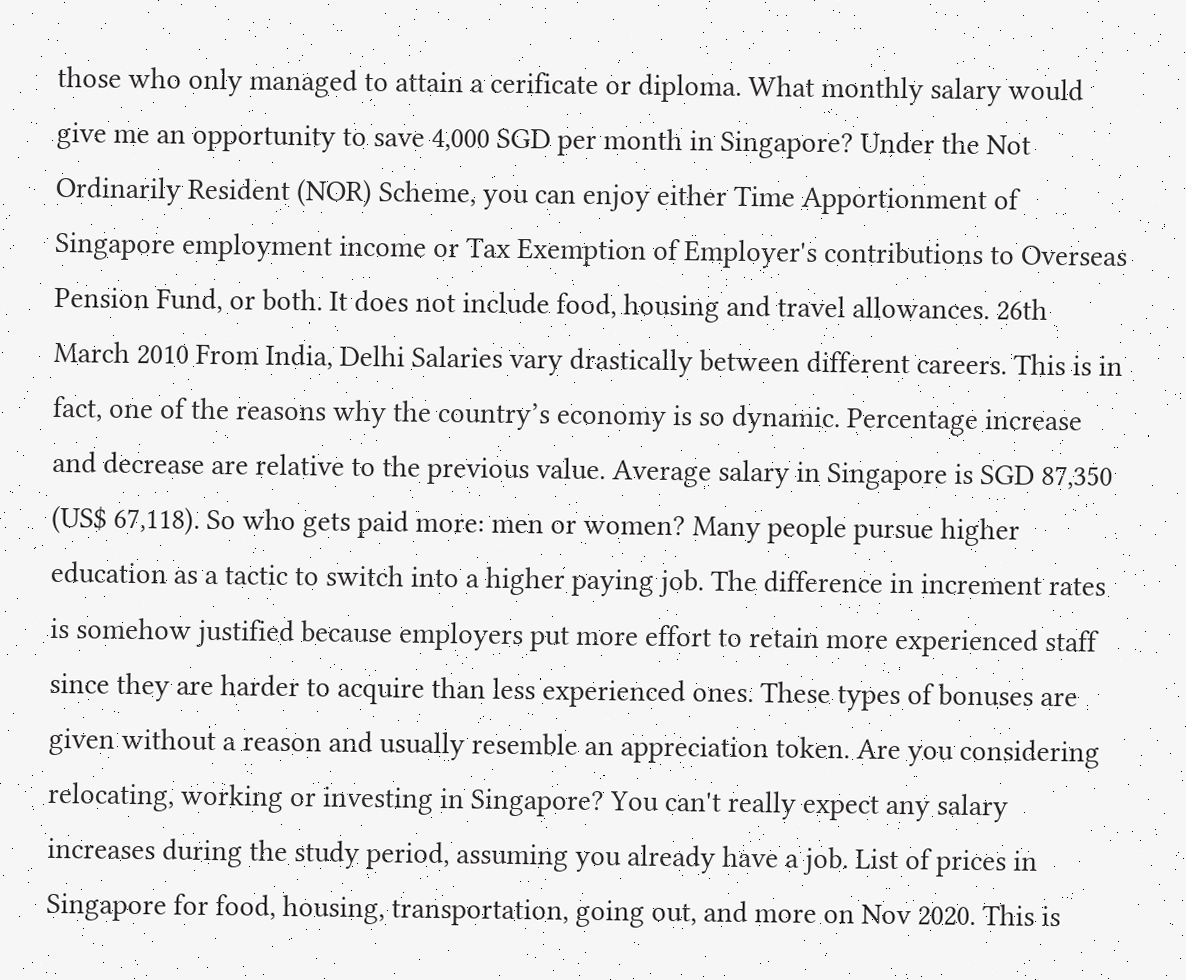those who only managed to attain a cerificate or diploma. What monthly salary would give me an opportunity to save 4,000 SGD per month in Singapore? Under the Not Ordinarily Resident (NOR) Scheme, you can enjoy either Time Apportionment of Singapore employment income or Tax Exemption of Employer's contributions to Overseas Pension Fund, or both. It does not include food, housing and travel allowances. 26th March 2010 From India, Delhi Salaries vary drastically between different careers. This is in fact, one of the reasons why the country’s economy is so dynamic. Percentage increase and decrease are relative to the previous value. Average salary in Singapore is SGD 87,350 (US$ 67,118). So who gets paid more: men or women? Many people pursue higher education as a tactic to switch into a higher paying job. The difference in increment rates is somehow justified because employers put more effort to retain more experienced staff since they are harder to acquire than less experienced ones. These types of bonuses are given without a reason and usually resemble an appreciation token. Are you considering relocating, working or investing in Singapore? You can't really expect any salary increases during the study period, assuming you already have a job. List of prices in Singapore for food, housing, transportation, going out, and more on Nov 2020. This is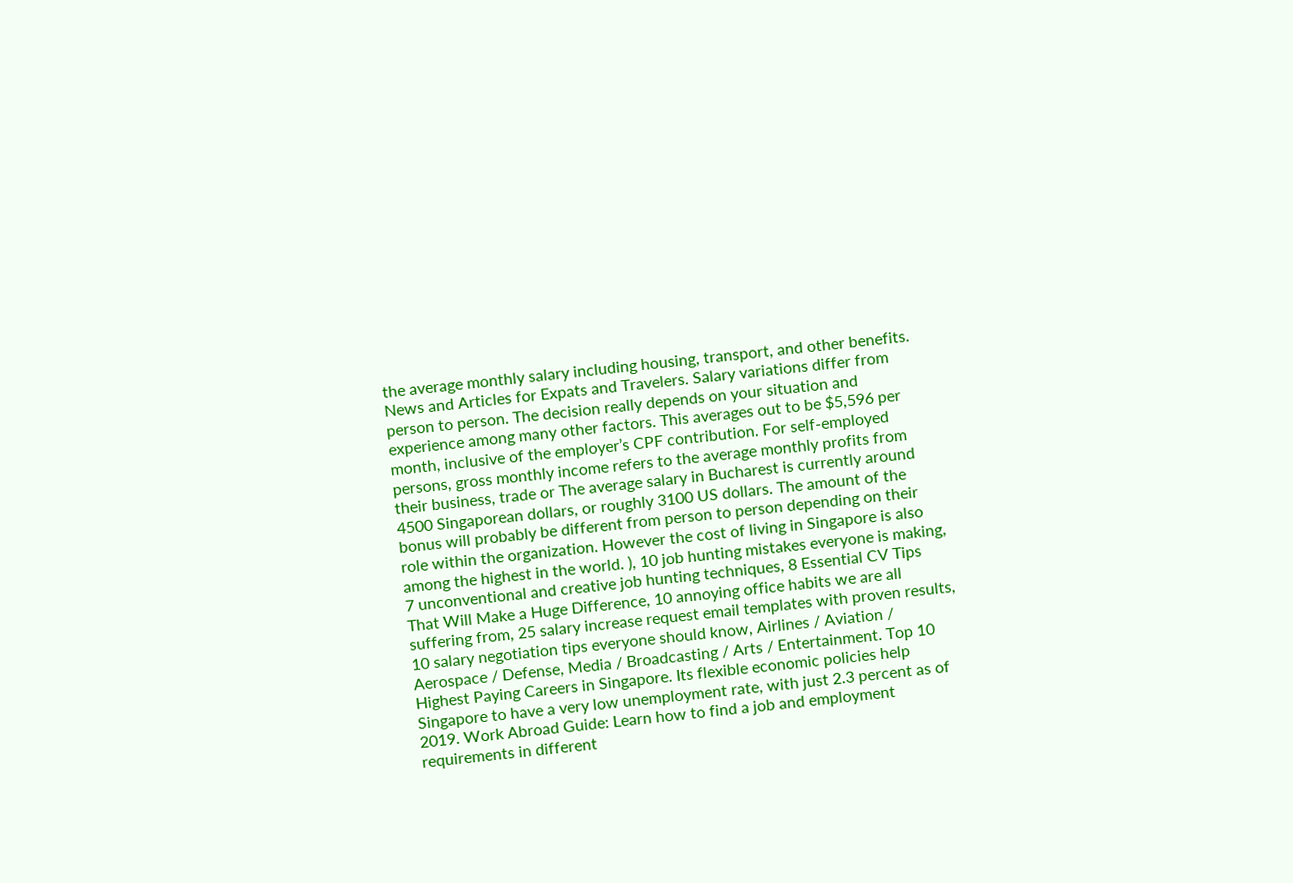the average monthly salary including housing, transport, and other benefits. News and Articles for Expats and Travelers. Salary variations differ from person to person. The decision really depends on your situation and experience among many other factors. This averages out to be $5,596 per month, inclusive of the employer’s CPF contribution. For self-employed persons, gross monthly income refers to the average monthly profits from their business, trade or The average salary in Bucharest is currently around 4500 Singaporean dollars, or roughly 3100 US dollars. The amount of the bonus will probably be different from person to person depending on their role within the organization. However the cost of living in Singapore is also among the highest in the world. ), 10 job hunting mistakes everyone is making, 7 unconventional and creative job hunting techniques, 8 Essential CV Tips That Will Make a Huge Difference, 10 annoying office habits we are all suffering from, 25 salary increase request email templates with proven results, 10 salary negotiation tips everyone should know, Airlines / Aviation / Aerospace / Defense, Media / Broadcasting / Arts / Entertainment. Top 10 Highest Paying Careers in Singapore. Its flexible economic policies help Singapore to have a very low unemployment rate, with just 2.3 percent as of 2019. Work Abroad Guide: Learn how to find a job and employment requirements in different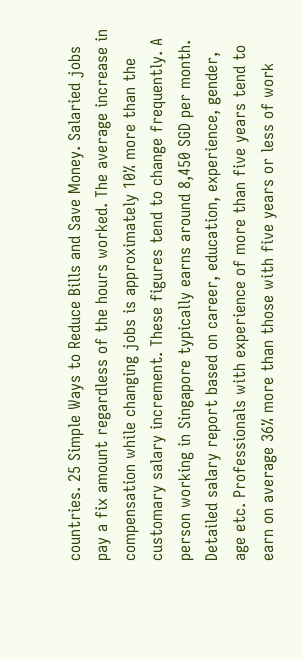countries. 25 Simple Ways to Reduce Bills and Save Money. Salaried jobs pay a fix amount regardless of the hours worked. The average increase in compensation while changing jobs is approximately 10% more than the customary salary increment. These figures tend to change frequently. A person working in Singapore typically earns around 8,450 SGD per month. Detailed salary report based on career, education, experience, gender, age etc. Professionals with experience of more than five years tend to earn on average 36% more than those with five years or less of work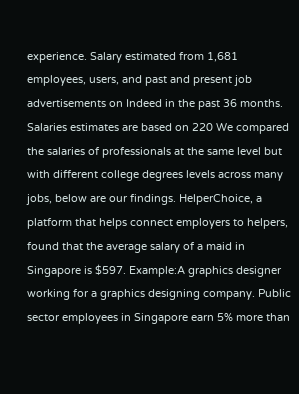experience. Salary estimated from 1,681 employees, users, and past and present job advertisements on Indeed in the past 36 months. Salaries estimates are based on 220 We compared the salaries of professionals at the same level but with different college degrees levels across many jobs, below are our findings. HelperChoice, a platform that helps connect employers to helpers, found that the average salary of a maid in Singapore is $597. Example:A graphics designer working for a graphics designing company. Public sector employees in Singapore earn 5% more than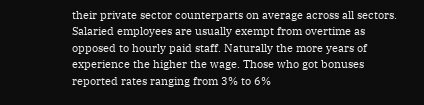their private sector counterparts on average across all sectors. Salaried employees are usually exempt from overtime as opposed to hourly paid staff. Naturally the more years of experience the higher the wage. Those who got bonuses reported rates ranging from 3% to 6%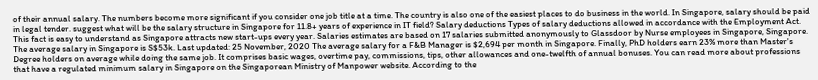of their annual salary. The numbers become more significant if you consider one job title at a time. The country is also one of the easiest places to do business in the world. In Singapore, salary should be paid in legal tender. suggest what will be the salary structure in Singapore for 11.8+ years of experience in IT field? Salary deductions Types of salary deductions allowed in accordance with the Employment Act. This fact is easy to understand as Singapore attracts new start-ups every year. Salaries estimates are based on 17 salaries submitted anonymously to Glassdoor by Nurse employees in Singapore, Singapore. The average salary in Singapore is S$53k. Last updated: 25 November, 2020 The average salary for a F&B Manager is $2,694 per month in Singapore. Finally, PhD holders earn 23% more than Master's Degree holders on average while doing the same job. It comprises basic wages, overtime pay, commissions, tips, other allowances and one-twelfth of annual bonuses. You can read more about professions that have a regulated minimum salary in Singapore on the Singaporean Ministry of Manpower website. According to the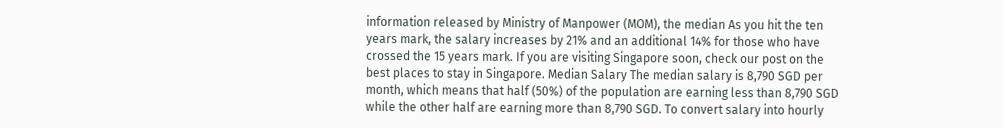information released by Ministry of Manpower (MOM), the median As you hit the ten years mark, the salary increases by 21% and an additional 14% for those who have crossed the 15 years mark. If you are visiting Singapore soon, check our post on the best places to stay in Singapore. Median Salary The median salary is 8,790 SGD per month, which means that half (50%) of the population are earning less than 8,790 SGD while the other half are earning more than 8,790 SGD. To convert salary into hourly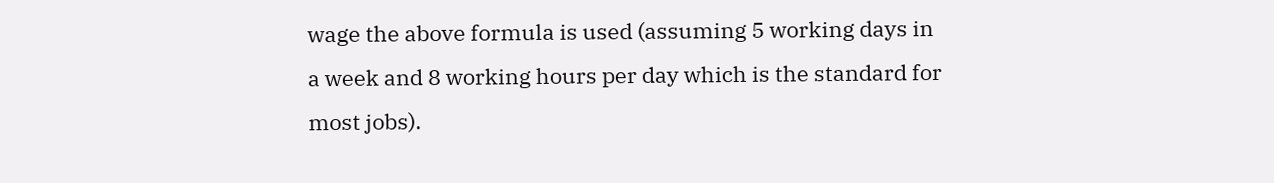wage the above formula is used (assuming 5 working days in a week and 8 working hours per day which is the standard for most jobs).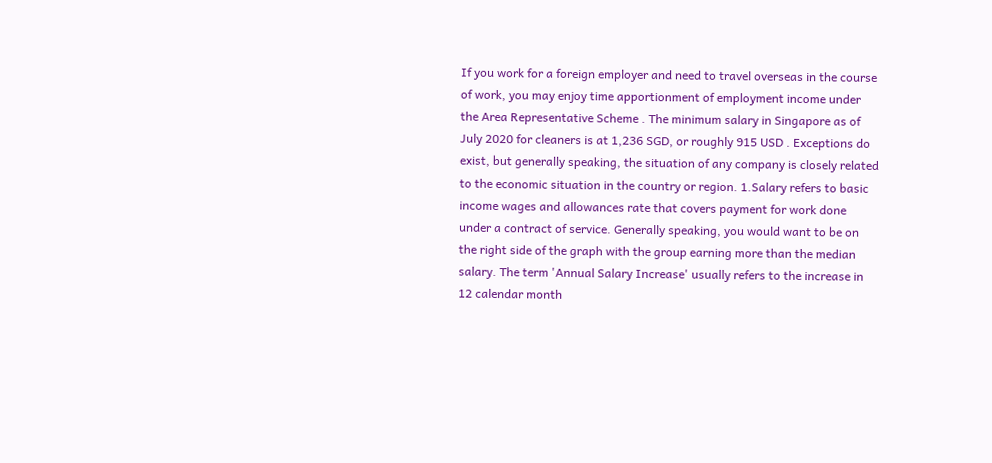If you work for a foreign employer and need to travel overseas in the course of work, you may enjoy time apportionment of employment income under the Area Representative Scheme . The minimum salary in Singapore as of July 2020 for cleaners is at 1,236 SGD, or roughly 915 USD . Exceptions do exist, but generally speaking, the situation of any company is closely related to the economic situation in the country or region. 1.Salary refers to basic income wages and allowances rate that covers payment for work done under a contract of service. Generally speaking, you would want to be on the right side of the graph with the group earning more than the median salary. The term 'Annual Salary Increase' usually refers to the increase in 12 calendar month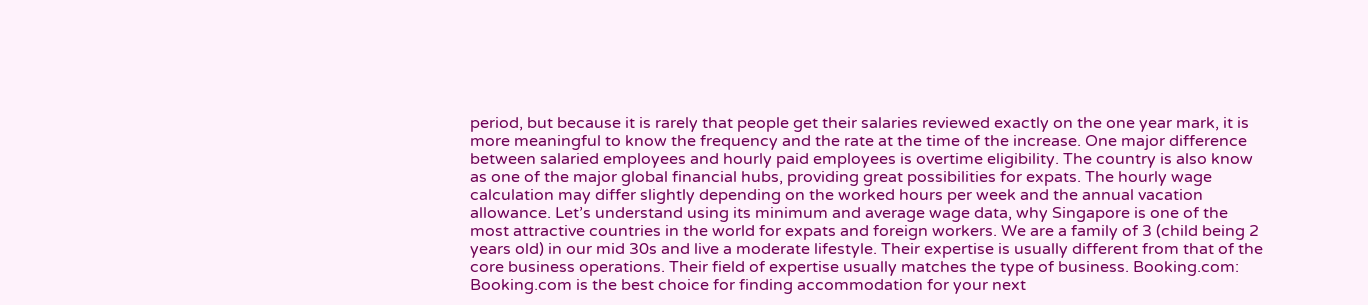period, but because it is rarely that people get their salaries reviewed exactly on the one year mark, it is more meaningful to know the frequency and the rate at the time of the increase. One major difference between salaried employees and hourly paid employees is overtime eligibility. The country is also know as one of the major global financial hubs, providing great possibilities for expats. The hourly wage calculation may differ slightly depending on the worked hours per week and the annual vacation allowance. Let’s understand using its minimum and average wage data, why Singapore is one of the most attractive countries in the world for expats and foreign workers. We are a family of 3 (child being 2 years old) in our mid 30s and live a moderate lifestyle. Their expertise is usually different from that of the core business operations. Their field of expertise usually matches the type of business. Booking.com: Booking.com is the best choice for finding accommodation for your next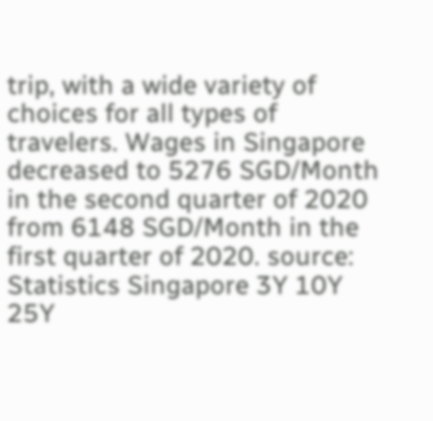trip, with a wide variety of choices for all types of travelers. Wages in Singapore decreased to 5276 SGD/Month in the second quarter of 2020 from 6148 SGD/Month in the first quarter of 2020. source: Statistics Singapore 3Y 10Y 25Y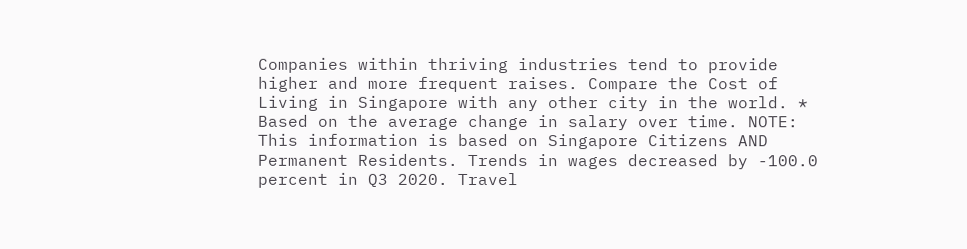Companies within thriving industries tend to provide higher and more frequent raises. Compare the Cost of Living in Singapore with any other city in the world. * Based on the average change in salary over time. NOTE: This information is based on Singapore Citizens AND Permanent Residents. Trends in wages decreased by -100.0 percent in Q3 2020. Travel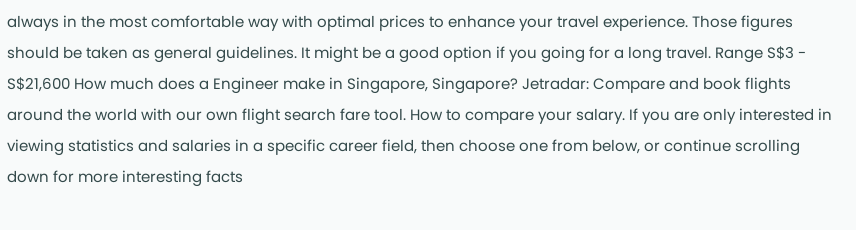always in the most comfortable way with optimal prices to enhance your travel experience. Those figures should be taken as general guidelines. It might be a good option if you going for a long travel. Range S$3 - S$21,600 How much does a Engineer make in Singapore, Singapore? Jetradar: Compare and book flights around the world with our own flight search fare tool. How to compare your salary. If you are only interested in viewing statistics and salaries in a specific career field, then choose one from below, or continue scrolling down for more interesting facts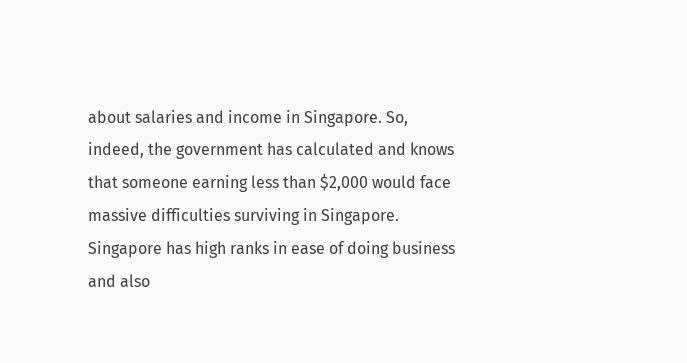about salaries and income in Singapore. So, indeed, the government has calculated and knows that someone earning less than $2,000 would face massive difficulties surviving in Singapore. Singapore has high ranks in ease of doing business and also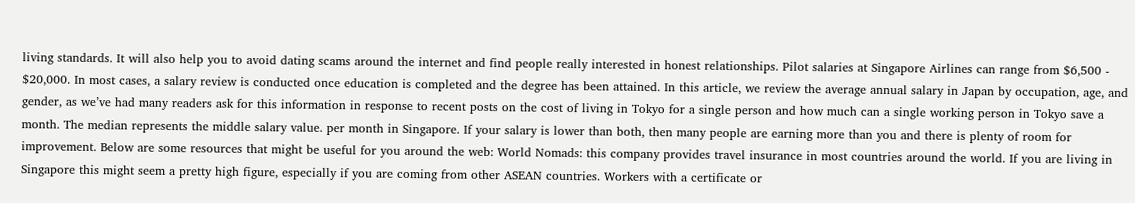living standards. It will also help you to avoid dating scams around the internet and find people really interested in honest relationships. Pilot salaries at Singapore Airlines can range from $6,500 - $20,000. In most cases, a salary review is conducted once education is completed and the degree has been attained. In this article, we review the average annual salary in Japan by occupation, age, and gender, as we’ve had many readers ask for this information in response to recent posts on the cost of living in Tokyo for a single person and how much can a single working person in Tokyo save a month. The median represents the middle salary value. per month in Singapore. If your salary is lower than both, then many people are earning more than you and there is plenty of room for improvement. Below are some resources that might be useful for you around the web: World Nomads: this company provides travel insurance in most countries around the world. If you are living in Singapore this might seem a pretty high figure, especially if you are coming from other ASEAN countries. Workers with a certificate or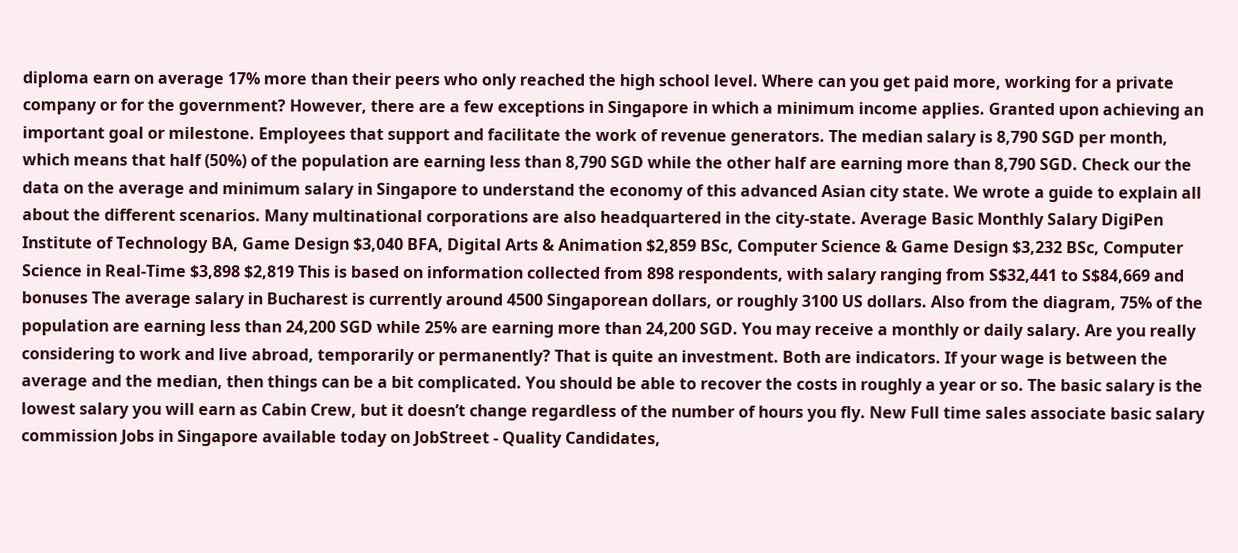diploma earn on average 17% more than their peers who only reached the high school level. Where can you get paid more, working for a private company or for the government? However, there are a few exceptions in Singapore in which a minimum income applies. Granted upon achieving an important goal or milestone. Employees that support and facilitate the work of revenue generators. The median salary is 8,790 SGD per month, which means that half (50%) of the population are earning less than 8,790 SGD while the other half are earning more than 8,790 SGD. Check our the data on the average and minimum salary in Singapore to understand the economy of this advanced Asian city state. We wrote a guide to explain all about the different scenarios. Many multinational corporations are also headquartered in the city-state. Average Basic Monthly Salary DigiPen Institute of Technology BA, Game Design $3,040 BFA, Digital Arts & Animation $2,859 BSc, Computer Science & Game Design $3,232 BSc, Computer Science in Real-Time $3,898 $2,819 This is based on information collected from 898 respondents, with salary ranging from S$32,441 to S$84,669 and bonuses The average salary in Bucharest is currently around 4500 Singaporean dollars, or roughly 3100 US dollars. Also from the diagram, 75% of the population are earning less than 24,200 SGD while 25% are earning more than 24,200 SGD. You may receive a monthly or daily salary. Are you really considering to work and live abroad, temporarily or permanently? That is quite an investment. Both are indicators. If your wage is between the average and the median, then things can be a bit complicated. You should be able to recover the costs in roughly a year or so. The basic salary is the lowest salary you will earn as Cabin Crew, but it doesn’t change regardless of the number of hours you fly. New Full time sales associate basic salary commission Jobs in Singapore available today on JobStreet - Quality Candidates,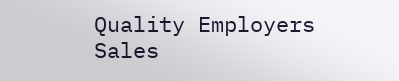Quality Employers Sales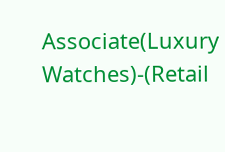Associate(Luxury Watches)-(Retail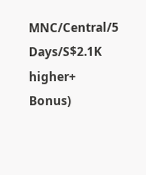MNC/Central/5 Days/S$2.1K higher+ Bonus)